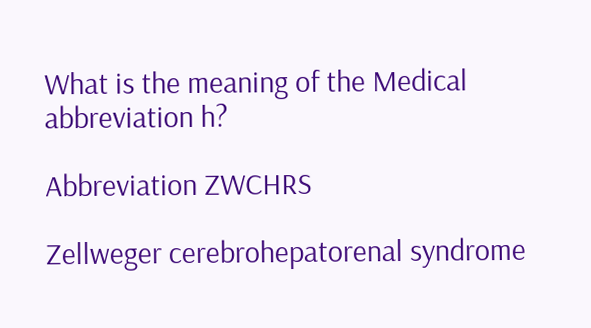What is the meaning of the Medical abbreviation h?

Abbreviation ZWCHRS

Zellweger cerebrohepatorenal syndrome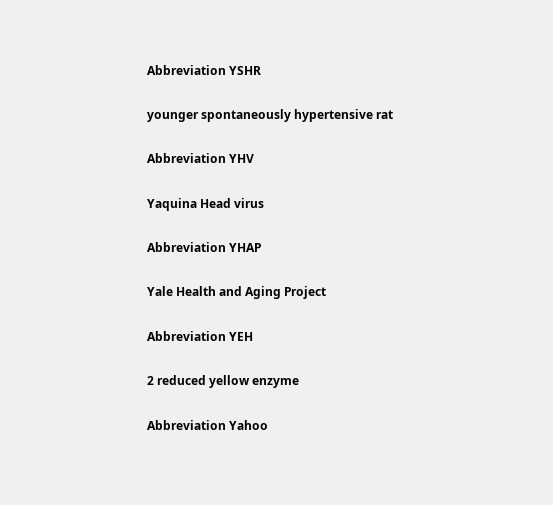Abbreviation YSHR

younger spontaneously hypertensive rat

Abbreviation YHV

Yaquina Head virus

Abbreviation YHAP

Yale Health and Aging Project

Abbreviation YEH

2 reduced yellow enzyme

Abbreviation Yahoo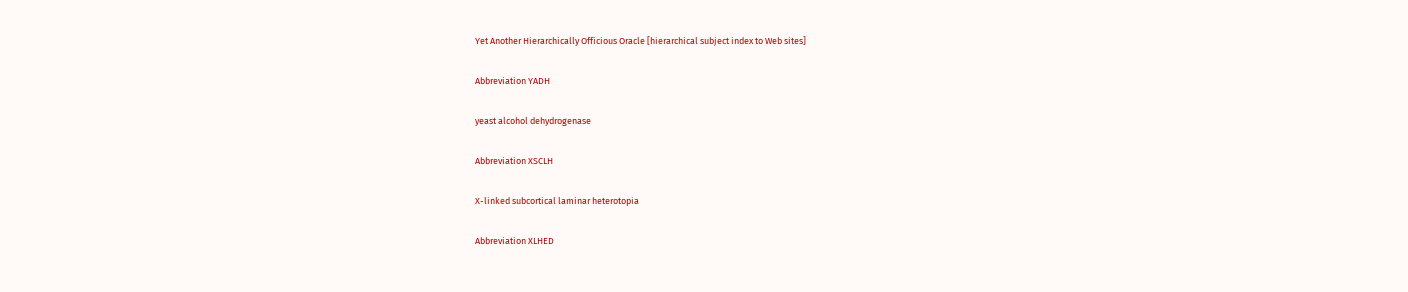Yet Another Hierarchically Officious Oracle [hierarchical subject index to Web sites]

Abbreviation YADH

yeast alcohol dehydrogenase

Abbreviation XSCLH

X-linked subcortical laminar heterotopia

Abbreviation XLHED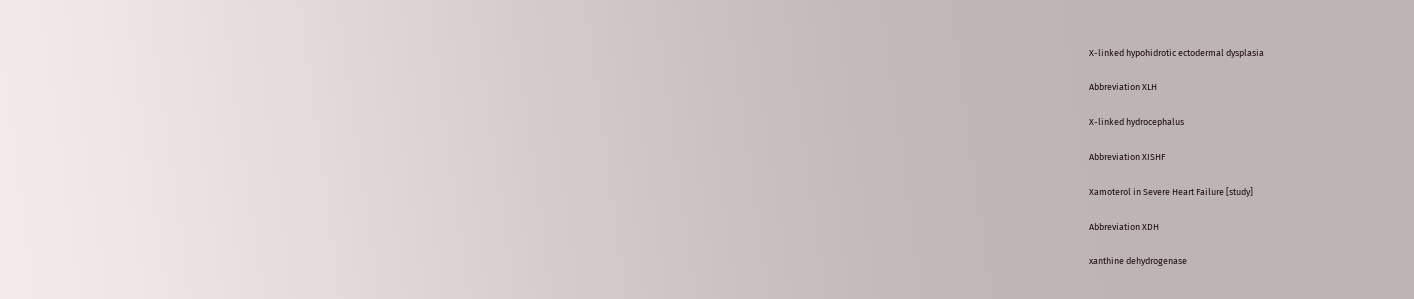X-linked hypohidrotic ectodermal dysplasia

Abbreviation XLH

X-linked hydrocephalus

Abbreviation XISHF

Xamoterol in Severe Heart Failure [study]

Abbreviation XDH

xanthine dehydrogenase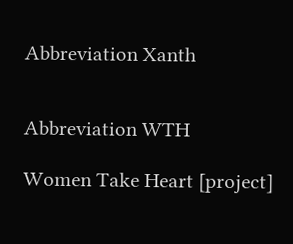Abbreviation Xanth


Abbreviation WTH

Women Take Heart [project]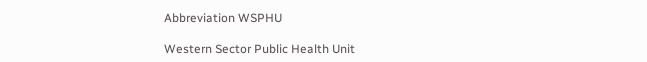Abbreviation WSPHU

Western Sector Public Health Unit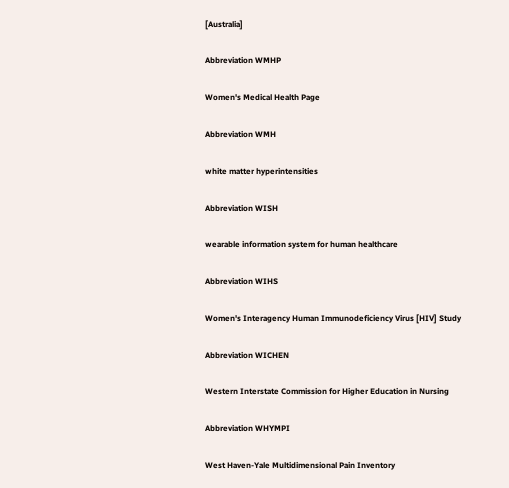[Australia]

Abbreviation WMHP

Women's Medical Health Page

Abbreviation WMH

white matter hyperintensities

Abbreviation WISH

wearable information system for human healthcare

Abbreviation WIHS

Women's Interagency Human Immunodeficiency Virus [HIV] Study

Abbreviation WICHEN

Western Interstate Commission for Higher Education in Nursing

Abbreviation WHYMPI

West Haven-Yale Multidimensional Pain Inventory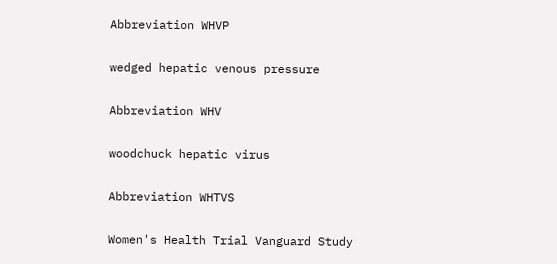Abbreviation WHVP

wedged hepatic venous pressure

Abbreviation WHV

woodchuck hepatic virus

Abbreviation WHTVS

Women's Health Trial Vanguard Study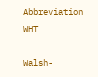Abbreviation WHT

Walsh-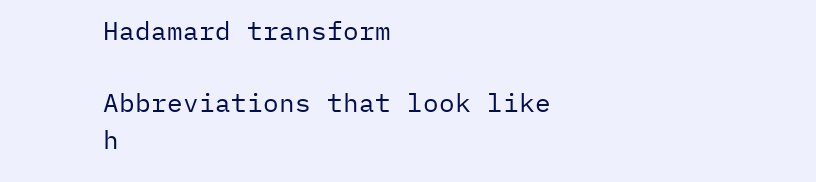Hadamard transform

Abbreviations that look like h